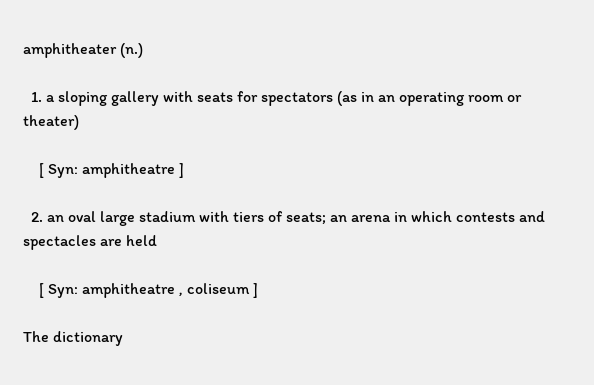amphitheater (n.)

  1. a sloping gallery with seats for spectators (as in an operating room or theater)

    [ Syn: amphitheatre ]

  2. an oval large stadium with tiers of seats; an arena in which contests and spectacles are held

    [ Syn: amphitheatre , coliseum ]

The dictionary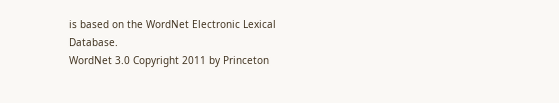is based on the WordNet Electronic Lexical Database.
WordNet 3.0 Copyright 2011 by Princeton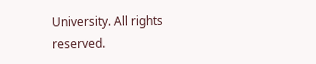University. All rights reserved.